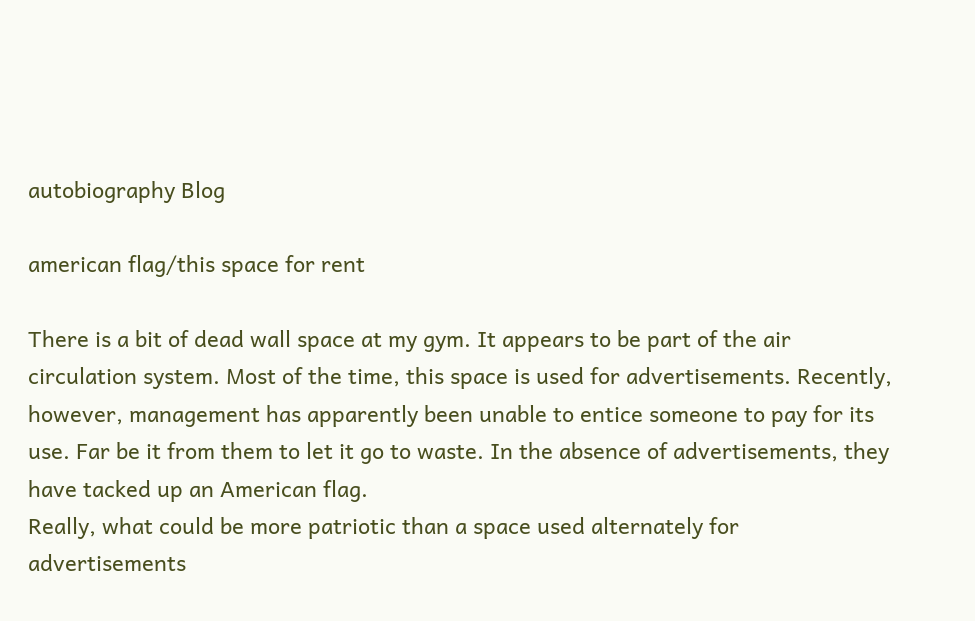autobiography Blog

american flag/this space for rent

There is a bit of dead wall space at my gym. It appears to be part of the air circulation system. Most of the time, this space is used for advertisements. Recently, however, management has apparently been unable to entice someone to pay for its use. Far be it from them to let it go to waste. In the absence of advertisements, they have tacked up an American flag.
Really, what could be more patriotic than a space used alternately for advertisements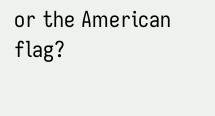or the American flag?